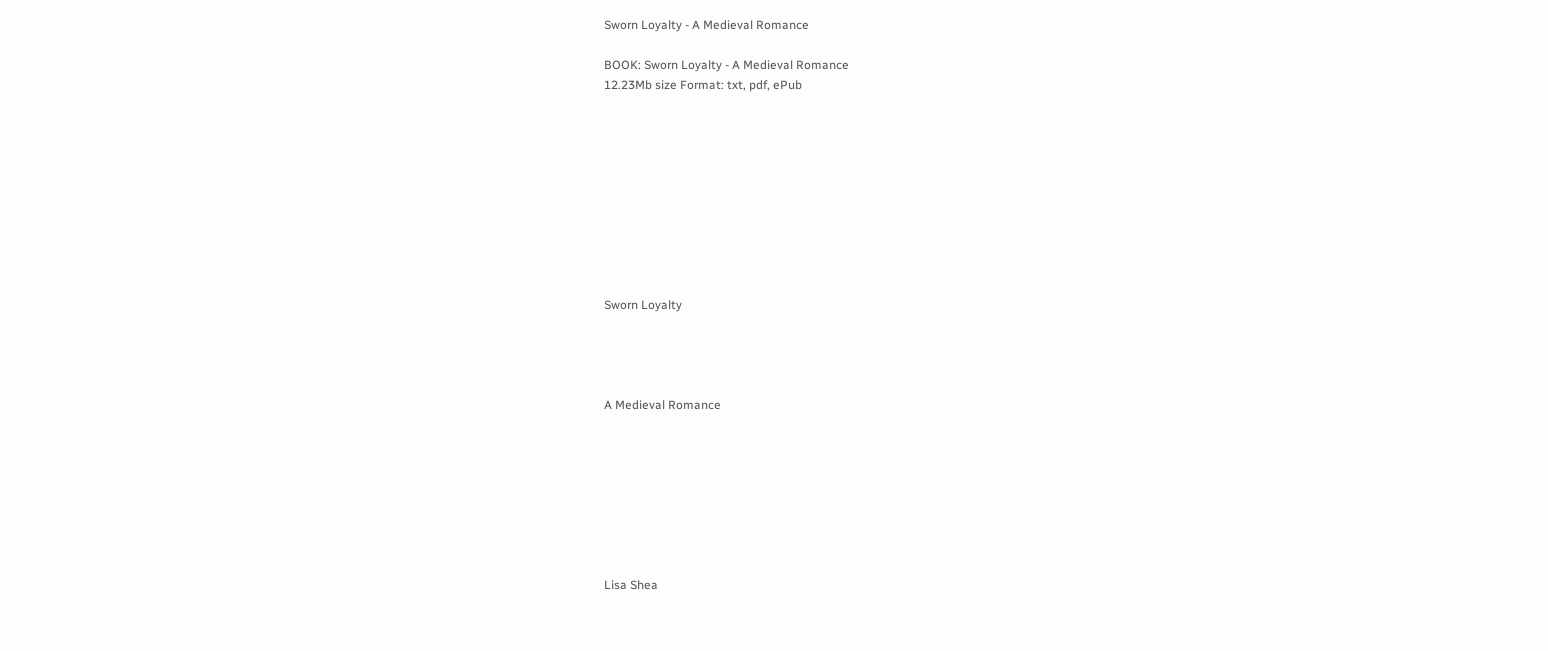Sworn Loyalty - A Medieval Romance

BOOK: Sworn Loyalty - A Medieval Romance
12.23Mb size Format: txt, pdf, ePub










Sworn Loyalty




A Medieval Romance








Lisa Shea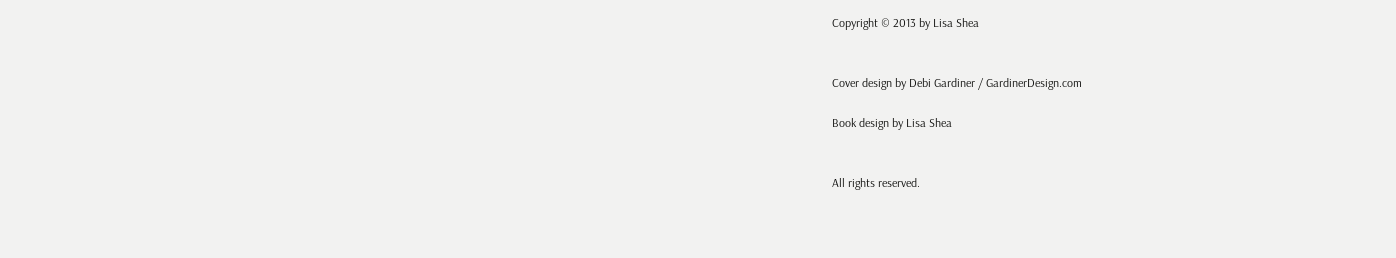Copyright © 2013 by Lisa Shea


Cover design by Debi Gardiner / GardinerDesign.com

Book design by Lisa Shea


All rights reserved.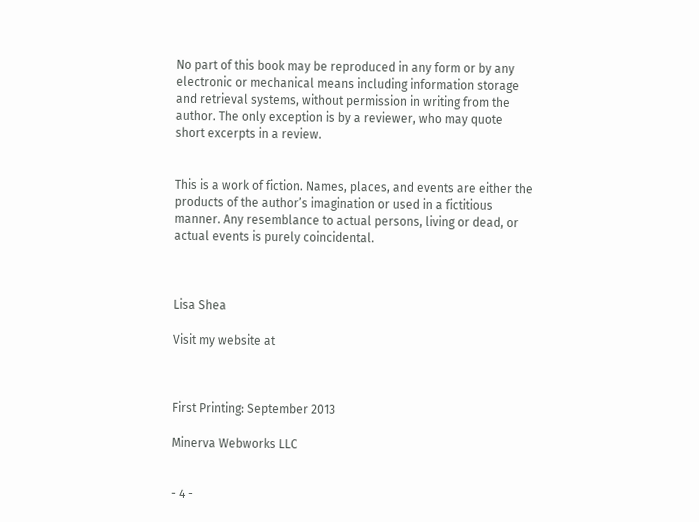No part of this book may be reproduced in any form or by any electronic or mechanical means including information storage and retrieval systems, without permission in writing from the author. The only exception is by a reviewer, who may quote short excerpts in a review.


This is a work of fiction. Names, places, and events are either the products of the author’s imagination or used in a fictitious manner. Any resemblance to actual persons, living or dead, or actual events is purely coincidental.



Lisa Shea

Visit my website at



First Printing: September 2013

Minerva Webworks LLC


- 4 -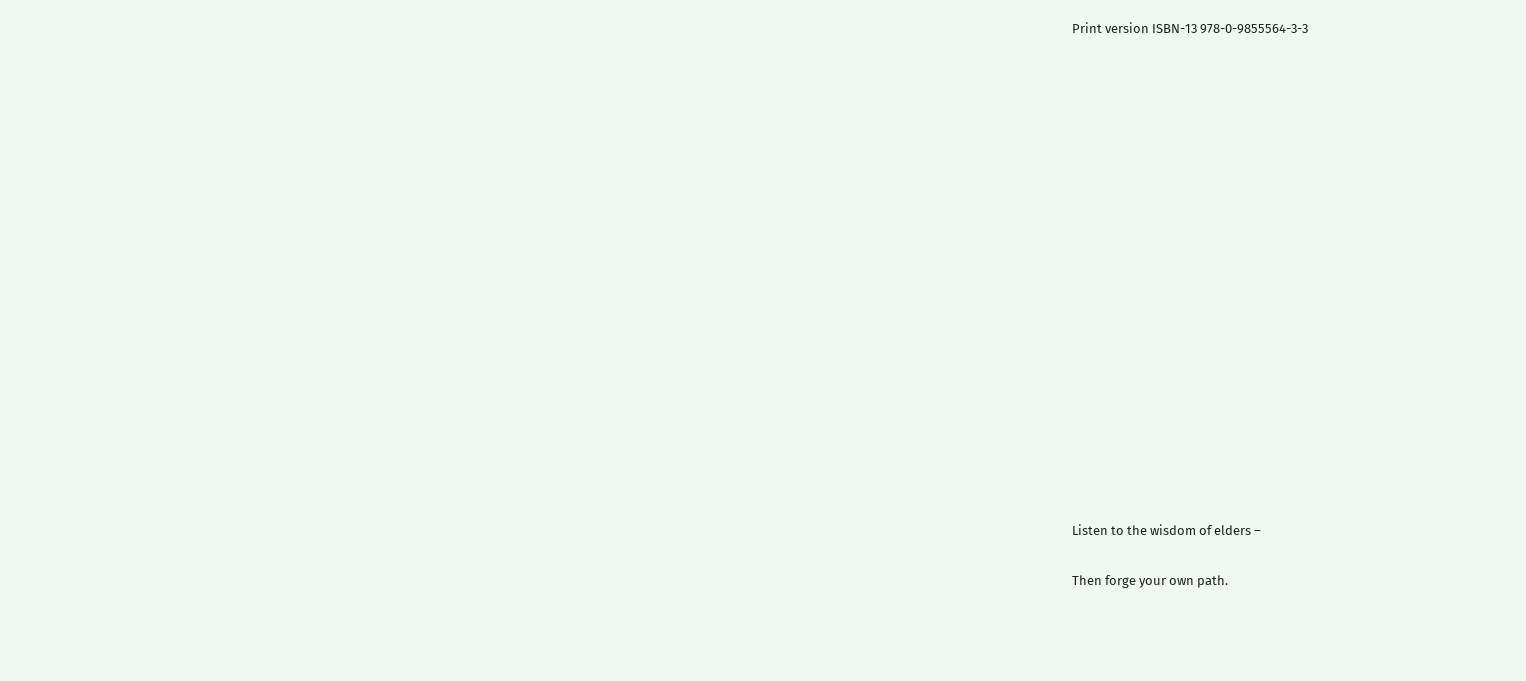Print version ISBN-13 978-0-9855564-3-3



















Listen to the wisdom of elders –

Then forge your own path.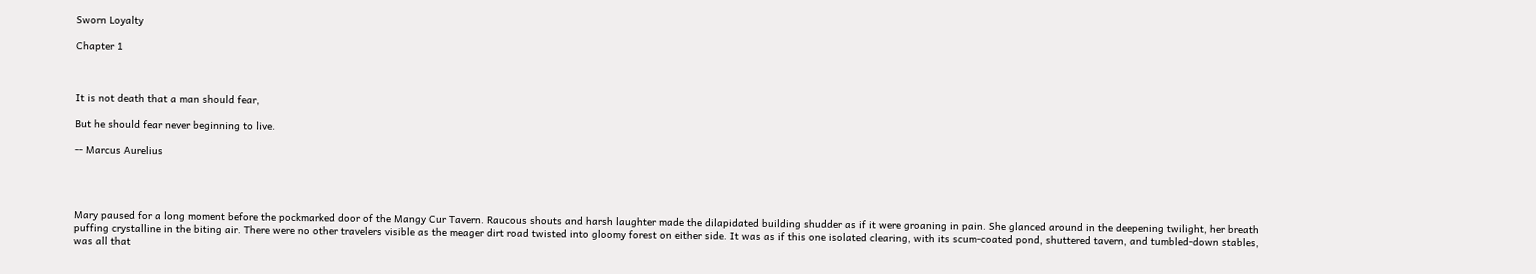Sworn Loyalty

Chapter 1



It is not death that a man should fear,

But he should fear never beginning to live.

-- Marcus Aurelius




Mary paused for a long moment before the pockmarked door of the Mangy Cur Tavern. Raucous shouts and harsh laughter made the dilapidated building shudder as if it were groaning in pain. She glanced around in the deepening twilight, her breath puffing crystalline in the biting air. There were no other travelers visible as the meager dirt road twisted into gloomy forest on either side. It was as if this one isolated clearing, with its scum-coated pond, shuttered tavern, and tumbled-down stables, was all that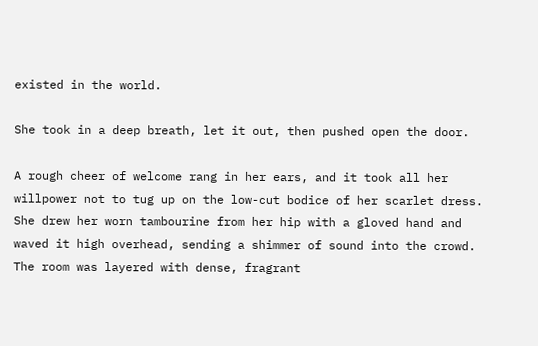existed in the world.

She took in a deep breath, let it out, then pushed open the door.

A rough cheer of welcome rang in her ears, and it took all her willpower not to tug up on the low-cut bodice of her scarlet dress. She drew her worn tambourine from her hip with a gloved hand and waved it high overhead, sending a shimmer of sound into the crowd. The room was layered with dense, fragrant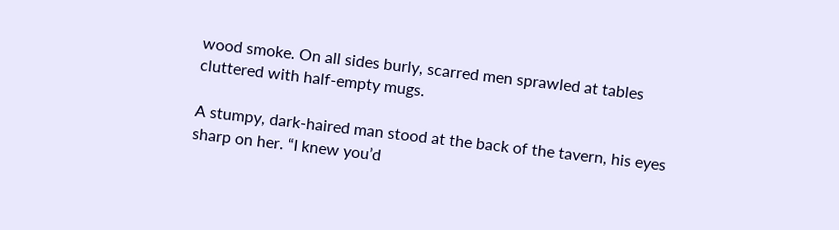wood smoke. On all sides burly, scarred men sprawled at tables cluttered with half-empty mugs.

A stumpy, dark-haired man stood at the back of the tavern, his eyes sharp on her. “I knew you’d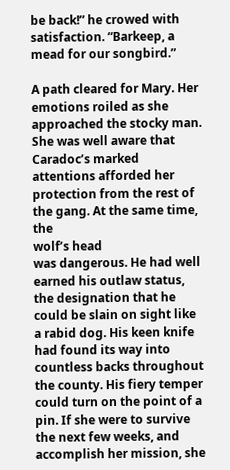be back!” he crowed with satisfaction. “Barkeep, a mead for our songbird.”

A path cleared for Mary. Her emotions roiled as she approached the stocky man. She was well aware that Caradoc’s marked attentions afforded her protection from the rest of the gang. At the same time, the
wolf’s head
was dangerous. He had well earned his outlaw status, the designation that he could be slain on sight like a rabid dog. His keen knife had found its way into countless backs throughout the county. His fiery temper could turn on the point of a pin. If she were to survive the next few weeks, and accomplish her mission, she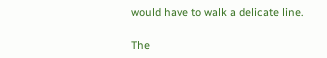would have to walk a delicate line.

The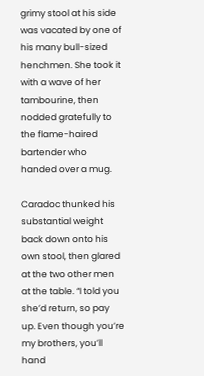grimy stool at his side was vacated by one of his many bull-sized henchmen. She took it with a wave of her tambourine, then nodded gratefully to the flame-haired bartender who handed over a mug.

Caradoc thunked his substantial weight back down onto his own stool, then glared at the two other men at the table. “I told you she’d return, so pay up. Even though you’re my brothers, you’ll hand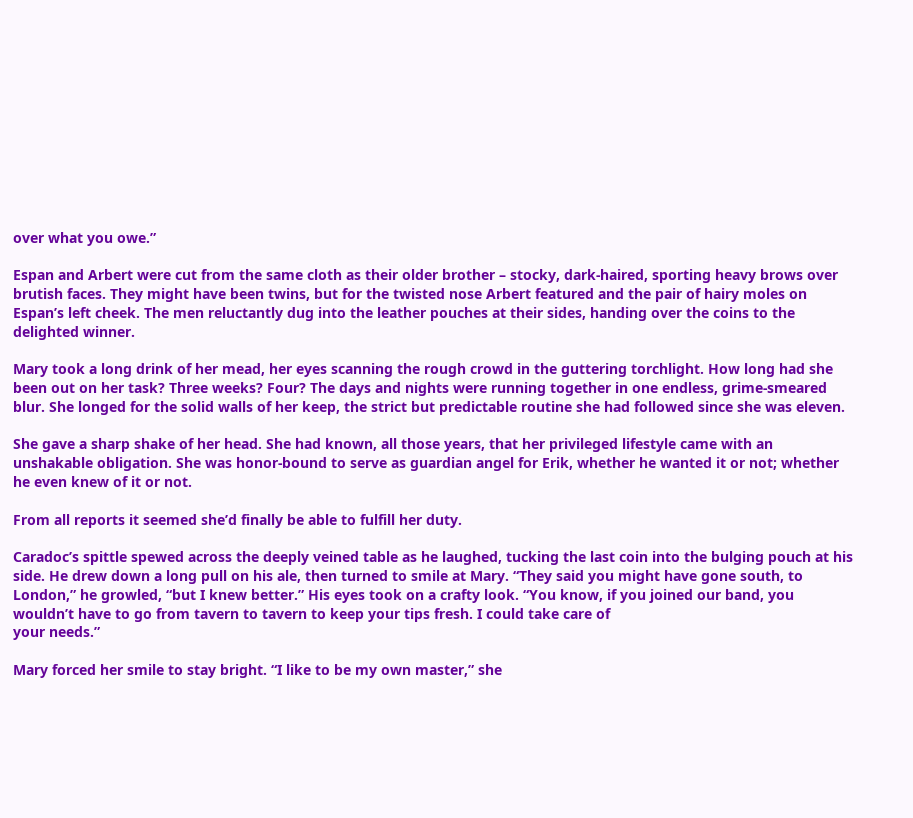over what you owe.”

Espan and Arbert were cut from the same cloth as their older brother – stocky, dark-haired, sporting heavy brows over brutish faces. They might have been twins, but for the twisted nose Arbert featured and the pair of hairy moles on Espan’s left cheek. The men reluctantly dug into the leather pouches at their sides, handing over the coins to the delighted winner.

Mary took a long drink of her mead, her eyes scanning the rough crowd in the guttering torchlight. How long had she been out on her task? Three weeks? Four? The days and nights were running together in one endless, grime-smeared blur. She longed for the solid walls of her keep, the strict but predictable routine she had followed since she was eleven.

She gave a sharp shake of her head. She had known, all those years, that her privileged lifestyle came with an unshakable obligation. She was honor-bound to serve as guardian angel for Erik, whether he wanted it or not; whether he even knew of it or not.

From all reports it seemed she’d finally be able to fulfill her duty.

Caradoc’s spittle spewed across the deeply veined table as he laughed, tucking the last coin into the bulging pouch at his side. He drew down a long pull on his ale, then turned to smile at Mary. “They said you might have gone south, to London,” he growled, “but I knew better.” His eyes took on a crafty look. “You know, if you joined our band, you wouldn’t have to go from tavern to tavern to keep your tips fresh. I could take care of
your needs.”

Mary forced her smile to stay bright. “I like to be my own master,” she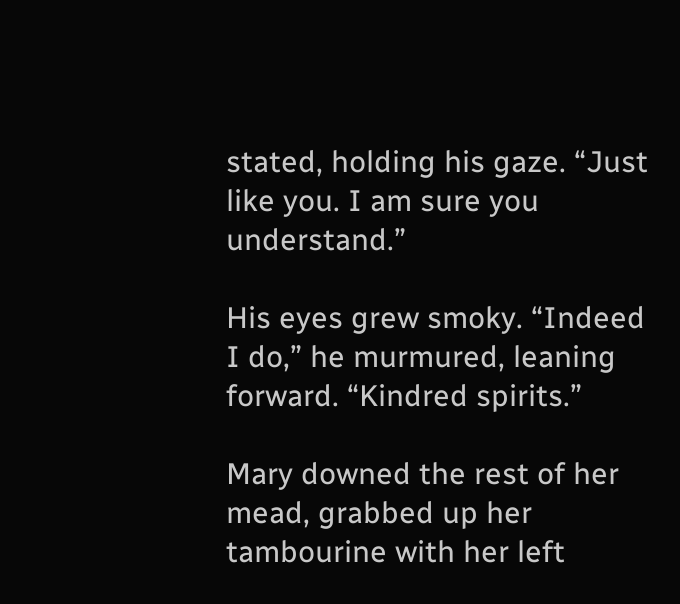stated, holding his gaze. “Just like you. I am sure you understand.”

His eyes grew smoky. “Indeed I do,” he murmured, leaning forward. “Kindred spirits.”

Mary downed the rest of her mead, grabbed up her tambourine with her left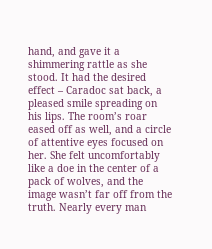hand, and gave it a shimmering rattle as she stood. It had the desired effect – Caradoc sat back, a pleased smile spreading on his lips. The room’s roar eased off as well, and a circle of attentive eyes focused on her. She felt uncomfortably like a doe in the center of a pack of wolves, and the image wasn’t far off from the truth. Nearly every man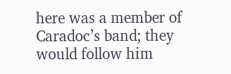here was a member of Caradoc’s band; they would follow him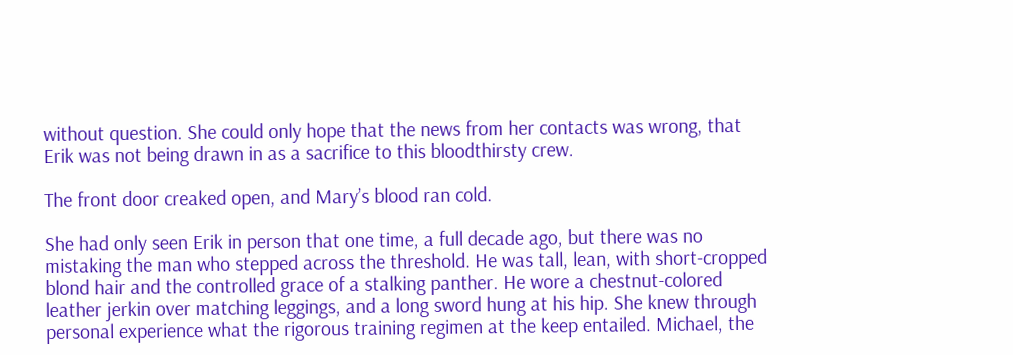without question. She could only hope that the news from her contacts was wrong, that Erik was not being drawn in as a sacrifice to this bloodthirsty crew.

The front door creaked open, and Mary’s blood ran cold.

She had only seen Erik in person that one time, a full decade ago, but there was no mistaking the man who stepped across the threshold. He was tall, lean, with short-cropped blond hair and the controlled grace of a stalking panther. He wore a chestnut-colored leather jerkin over matching leggings, and a long sword hung at his hip. She knew through personal experience what the rigorous training regimen at the keep entailed. Michael, the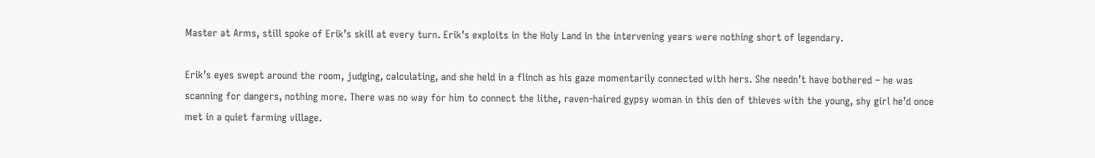Master at Arms, still spoke of Erik’s skill at every turn. Erik’s exploits in the Holy Land in the intervening years were nothing short of legendary.

Erik’s eyes swept around the room, judging, calculating, and she held in a flinch as his gaze momentarily connected with hers. She needn’t have bothered – he was scanning for dangers, nothing more. There was no way for him to connect the lithe, raven-haired gypsy woman in this den of thieves with the young, shy girl he’d once met in a quiet farming village.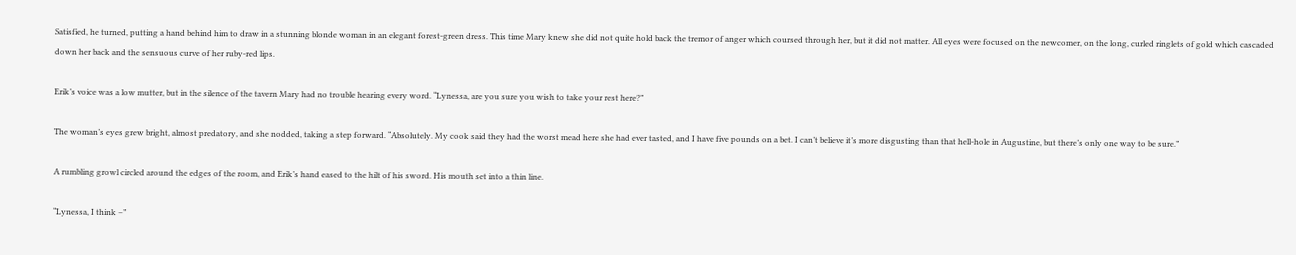Satisfied, he turned, putting a hand behind him to draw in a stunning blonde woman in an elegant forest-green dress. This time Mary knew she did not quite hold back the tremor of anger which coursed through her, but it did not matter. All eyes were focused on the newcomer, on the long, curled ringlets of gold which cascaded down her back and the sensuous curve of her ruby-red lips.

Erik’s voice was a low mutter, but in the silence of the tavern Mary had no trouble hearing every word. “Lynessa, are you sure you wish to take your rest here?”

The woman’s eyes grew bright, almost predatory, and she nodded, taking a step forward. “Absolutely. My cook said they had the worst mead here she had ever tasted, and I have five pounds on a bet. I can’t believe it’s more disgusting than that hell-hole in Augustine, but there’s only one way to be sure.”

A rumbling growl circled around the edges of the room, and Erik’s hand eased to the hilt of his sword. His mouth set into a thin line.

“Lynessa, I think –”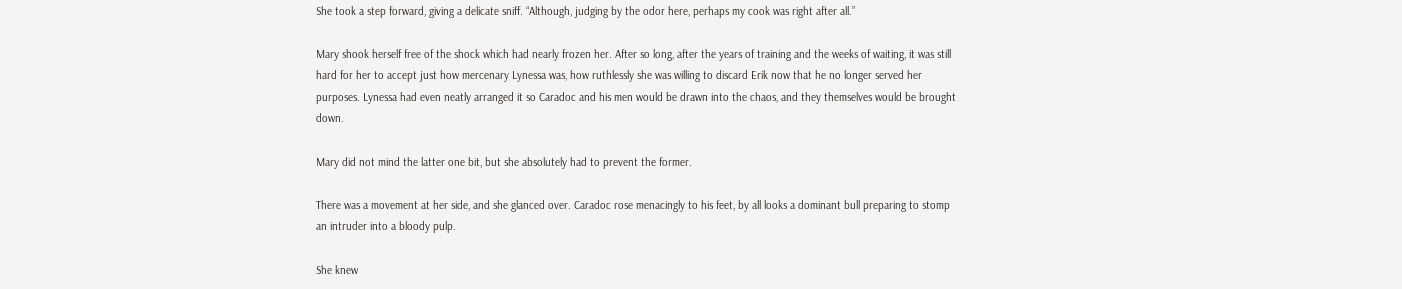She took a step forward, giving a delicate sniff. “Although, judging by the odor here, perhaps my cook was right after all.”

Mary shook herself free of the shock which had nearly frozen her. After so long, after the years of training and the weeks of waiting, it was still hard for her to accept just how mercenary Lynessa was, how ruthlessly she was willing to discard Erik now that he no longer served her purposes. Lynessa had even neatly arranged it so Caradoc and his men would be drawn into the chaos, and they themselves would be brought down.

Mary did not mind the latter one bit, but she absolutely had to prevent the former.

There was a movement at her side, and she glanced over. Caradoc rose menacingly to his feet, by all looks a dominant bull preparing to stomp an intruder into a bloody pulp.

She knew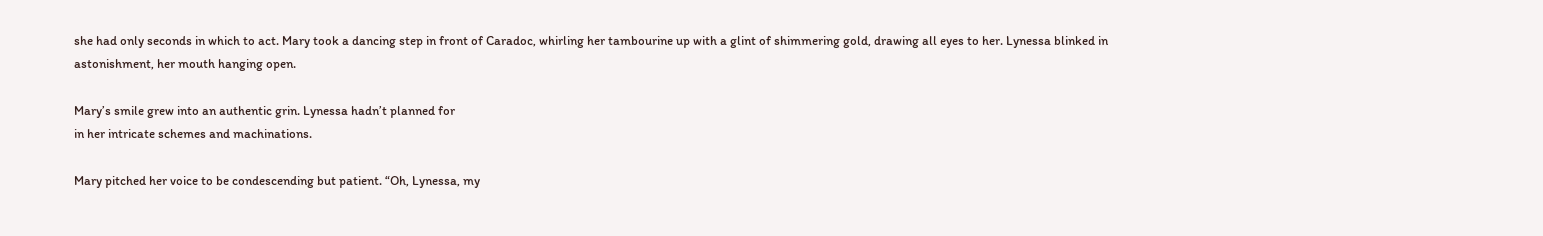she had only seconds in which to act. Mary took a dancing step in front of Caradoc, whirling her tambourine up with a glint of shimmering gold, drawing all eyes to her. Lynessa blinked in astonishment, her mouth hanging open.

Mary’s smile grew into an authentic grin. Lynessa hadn’t planned for
in her intricate schemes and machinations.

Mary pitched her voice to be condescending but patient. “Oh, Lynessa, my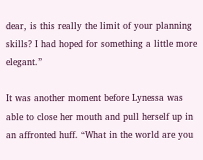dear, is this really the limit of your planning skills? I had hoped for something a little more elegant.”

It was another moment before Lynessa was able to close her mouth and pull herself up in an affronted huff. “What in the world are you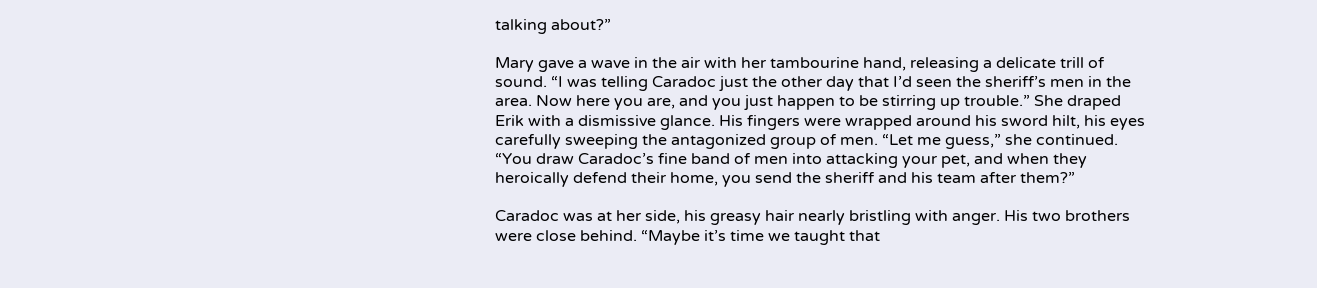talking about?”

Mary gave a wave in the air with her tambourine hand, releasing a delicate trill of sound. “I was telling Caradoc just the other day that I’d seen the sheriff’s men in the area. Now here you are, and you just happen to be stirring up trouble.” She draped Erik with a dismissive glance. His fingers were wrapped around his sword hilt, his eyes carefully sweeping the antagonized group of men. “Let me guess,” she continued. “You draw Caradoc’s fine band of men into attacking your pet, and when they heroically defend their home, you send the sheriff and his team after them?”

Caradoc was at her side, his greasy hair nearly bristling with anger. His two brothers were close behind. “Maybe it’s time we taught that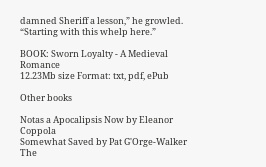damned Sheriff a lesson,” he growled. “Starting with this whelp here.”

BOOK: Sworn Loyalty - A Medieval Romance
12.23Mb size Format: txt, pdf, ePub

Other books

Notas a Apocalipsis Now by Eleanor Coppola
Somewhat Saved by Pat G'Orge-Walker
The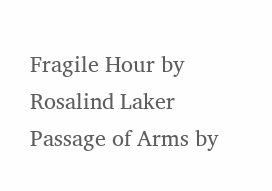Fragile Hour by Rosalind Laker
Passage of Arms by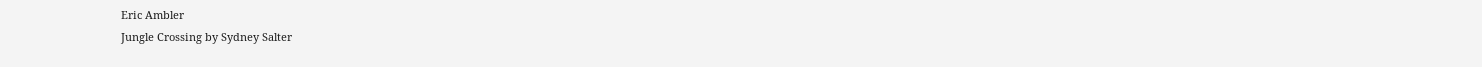Eric Ambler
Jungle Crossing by Sydney Salter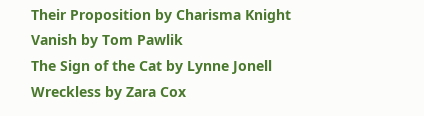Their Proposition by Charisma Knight
Vanish by Tom Pawlik
The Sign of the Cat by Lynne Jonell
Wreckless by Zara Cox